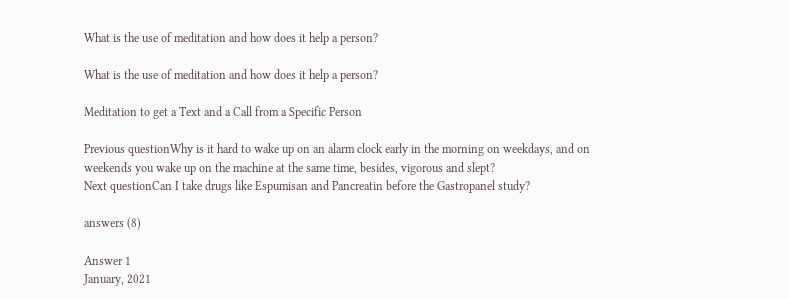What is the use of meditation and how does it help a person?

What is the use of meditation and how does it help a person?

Meditation to get a Text and a Call from a Specific Person

Previous questionWhy is it hard to wake up on an alarm clock early in the morning on weekdays, and on weekends you wake up on the machine at the same time, besides, vigorous and slept?
Next questionCan I take drugs like Espumisan and Pancreatin before the Gastropanel study?

answers (8)

Answer 1
January, 2021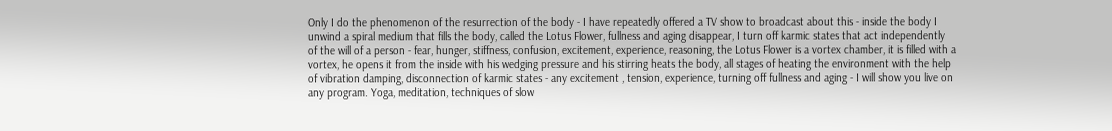Only I do the phenomenon of the resurrection of the body - I have repeatedly offered a TV show to broadcast about this - inside the body I unwind a spiral medium that fills the body, called the Lotus Flower, fullness and aging disappear, I turn off karmic states that act independently of the will of a person - fear, hunger, stiffness, confusion, excitement, experience, reasoning, the Lotus Flower is a vortex chamber, it is filled with a vortex, he opens it from the inside with his wedging pressure and his stirring heats the body, all stages of heating the environment with the help of vibration damping, disconnection of karmic states - any excitement , tension, experience, turning off fullness and aging - I will show you live on any program. Yoga, meditation, techniques of slow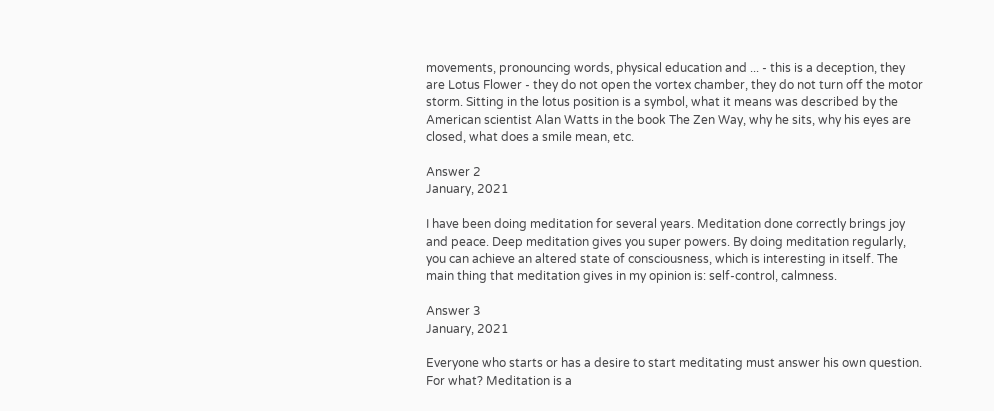movements, pronouncing words, physical education and ... - this is a deception, they are Lotus Flower - they do not open the vortex chamber, they do not turn off the motor storm. Sitting in the lotus position is a symbol, what it means was described by the American scientist Alan Watts in the book The Zen Way, why he sits, why his eyes are closed, what does a smile mean, etc.

Answer 2
January, 2021

I have been doing meditation for several years. Meditation done correctly brings joy and peace. Deep meditation gives you super powers. By doing meditation regularly, you can achieve an altered state of consciousness, which is interesting in itself. The main thing that meditation gives in my opinion is: self-control, calmness.

Answer 3
January, 2021

Everyone who starts or has a desire to start meditating must answer his own question. For what? Meditation is a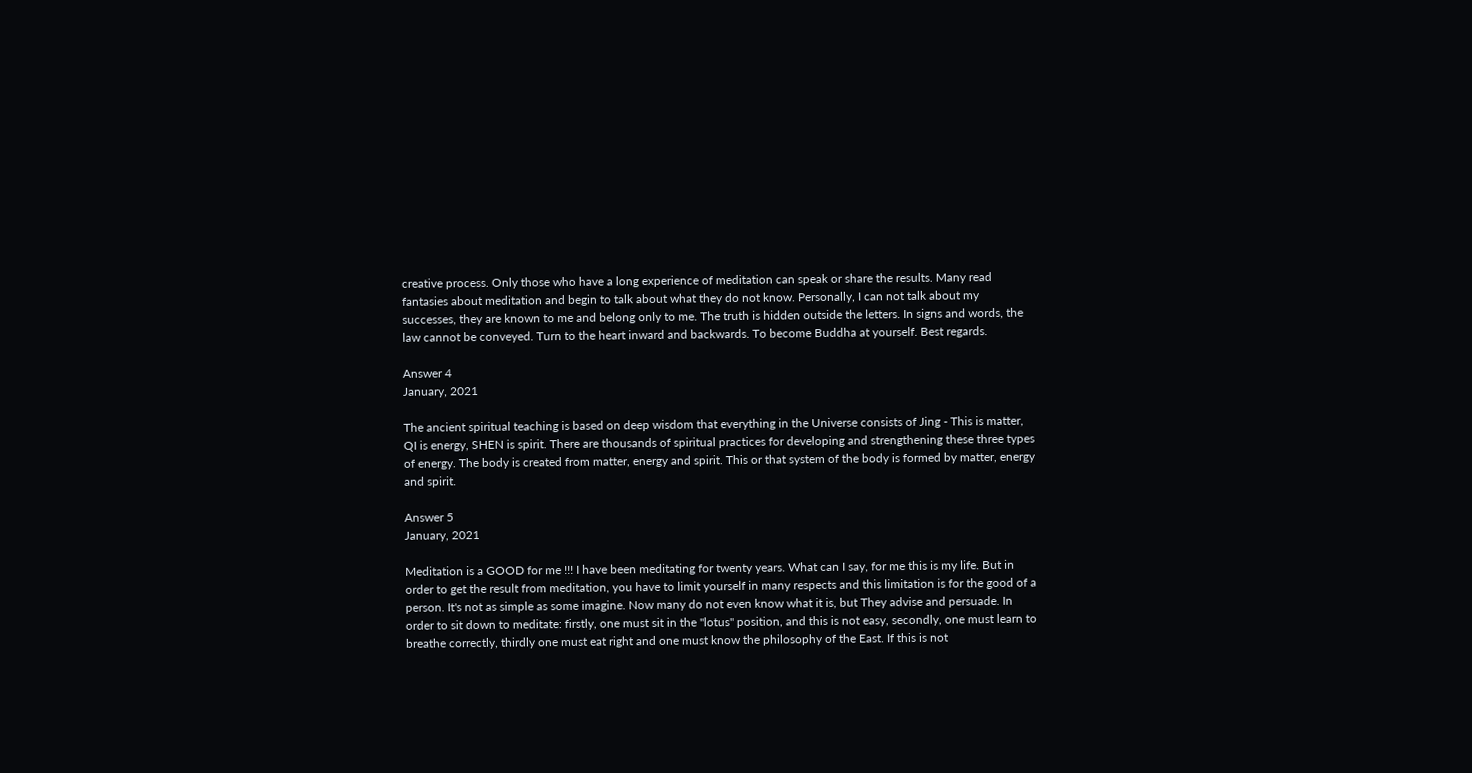creative process. Only those who have a long experience of meditation can speak or share the results. Many read fantasies about meditation and begin to talk about what they do not know. Personally, I can not talk about my successes, they are known to me and belong only to me. The truth is hidden outside the letters. In signs and words, the law cannot be conveyed. Turn to the heart inward and backwards. To become Buddha at yourself. Best regards.

Answer 4
January, 2021

The ancient spiritual teaching is based on deep wisdom that everything in the Universe consists of Jing - This is matter, QI is energy, SHEN is spirit. There are thousands of spiritual practices for developing and strengthening these three types of energy. The body is created from matter, energy and spirit. This or that system of the body is formed by matter, energy and spirit.

Answer 5
January, 2021

Meditation is a GOOD for me !!! I have been meditating for twenty years. What can I say, for me this is my life. But in order to get the result from meditation, you have to limit yourself in many respects and this limitation is for the good of a person. It's not as simple as some imagine. Now many do not even know what it is, but They advise and persuade. In order to sit down to meditate: firstly, one must sit in the "lotus" position, and this is not easy, secondly, one must learn to breathe correctly, thirdly one must eat right and one must know the philosophy of the East. If this is not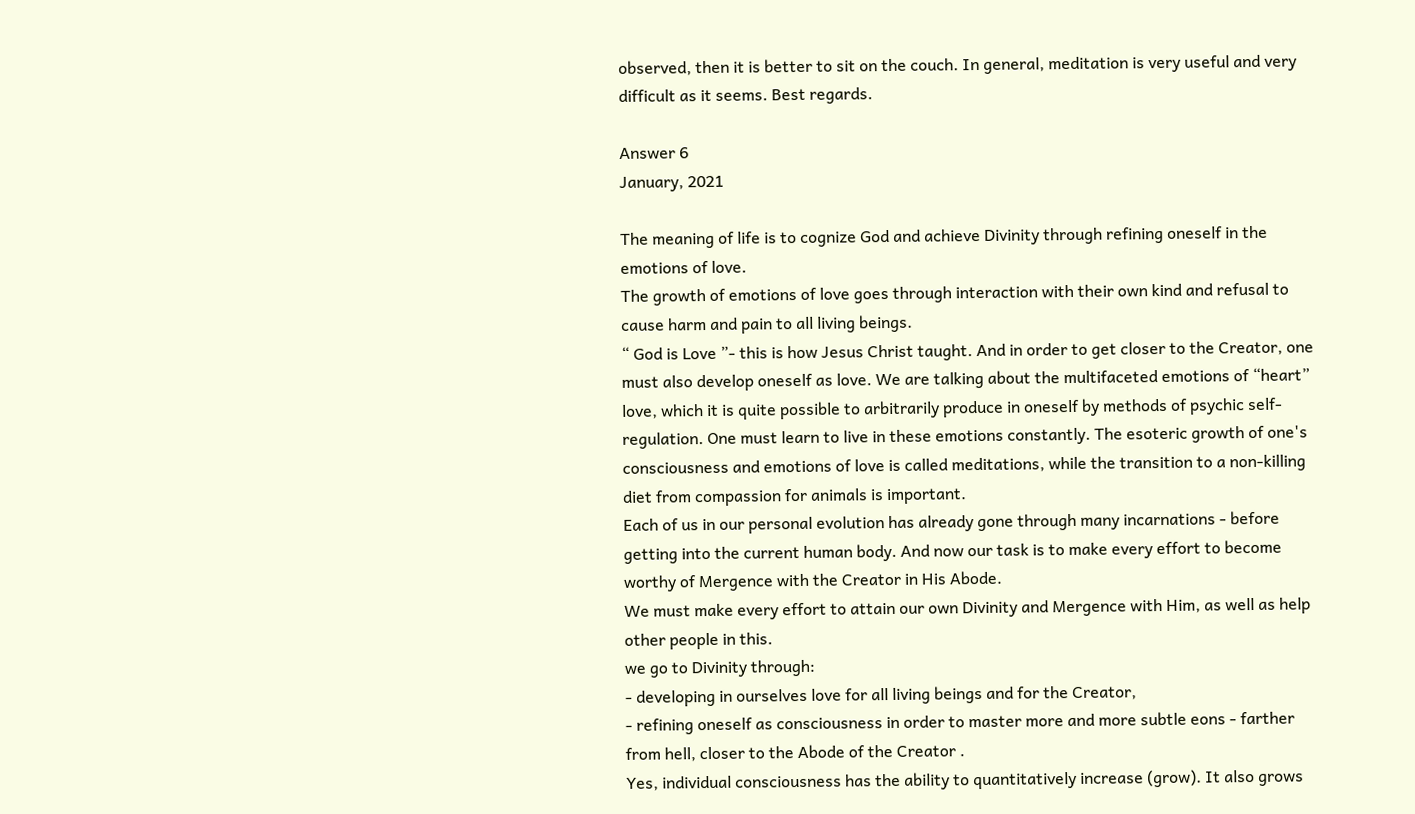observed, then it is better to sit on the couch. In general, meditation is very useful and very difficult as it seems. Best regards.

Answer 6
January, 2021

The meaning of life is to cognize God and achieve Divinity through refining oneself in the emotions of love.
The growth of emotions of love goes through interaction with their own kind and refusal to cause harm and pain to all living beings.
“ God is Love ”- this is how Jesus Christ taught. And in order to get closer to the Creator, one must also develop oneself as love. We are talking about the multifaceted emotions of “heart” love, which it is quite possible to arbitrarily produce in oneself by methods of psychic self-regulation. One must learn to live in these emotions constantly. The esoteric growth of one's consciousness and emotions of love is called meditations, while the transition to a non-killing diet from compassion for animals is important.
Each of us in our personal evolution has already gone through many incarnations - before getting into the current human body. And now our task is to make every effort to become worthy of Mergence with the Creator in His Abode.
We must make every effort to attain our own Divinity and Mergence with Him, as well as help other people in this.
we go to Divinity through:
- developing in ourselves love for all living beings and for the Creator,
- refining oneself as consciousness in order to master more and more subtle eons - farther from hell, closer to the Abode of the Creator .
Yes, individual consciousness has the ability to quantitatively increase (grow). It also grows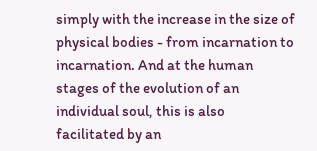simply with the increase in the size of physical bodies - from incarnation to incarnation. And at the human stages of the evolution of an individual soul, this is also facilitated by an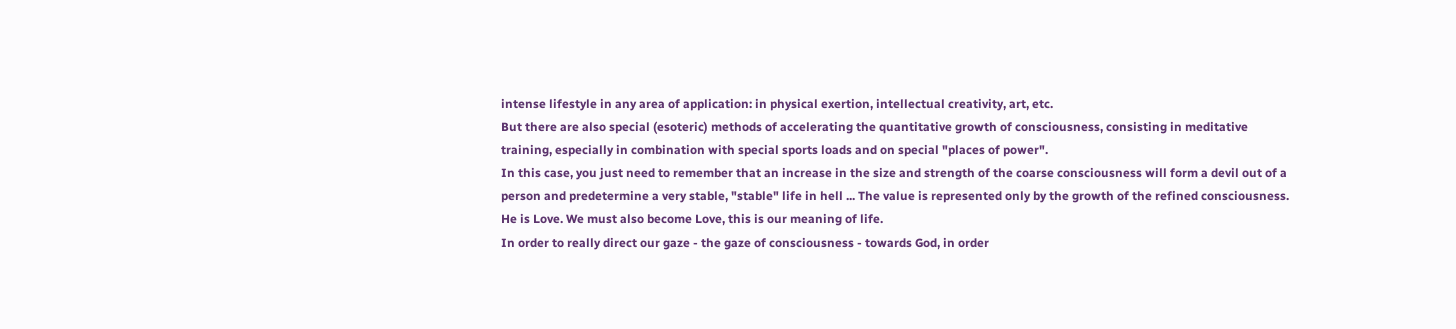intense lifestyle in any area of application: in physical exertion, intellectual creativity, art, etc.
But there are also special (esoteric) methods of accelerating the quantitative growth of consciousness, consisting in meditative training, especially in combination with special sports loads and on special "places of power".
In this case, you just need to remember that an increase in the size and strength of the coarse consciousness will form a devil out of a person and predetermine a very stable, "stable" life in hell ... The value is represented only by the growth of the refined consciousness.
He is Love. We must also become Love, this is our meaning of life.
In order to really direct our gaze - the gaze of consciousness - towards God, in order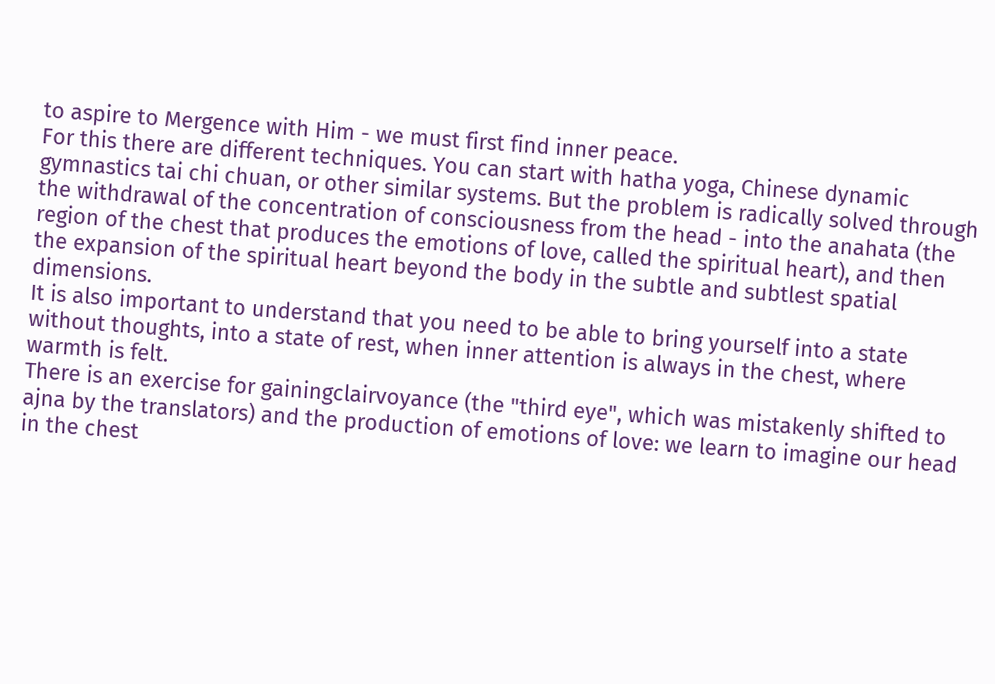to aspire to Mergence with Him - we must first find inner peace.
For this there are different techniques. You can start with hatha yoga, Chinese dynamic gymnastics tai chi chuan, or other similar systems. But the problem is radically solved through the withdrawal of the concentration of consciousness from the head - into the anahata (the region of the chest that produces the emotions of love, called the spiritual heart), and then the expansion of the spiritual heart beyond the body in the subtle and subtlest spatial dimensions.
It is also important to understand that you need to be able to bring yourself into a state without thoughts, into a state of rest, when inner attention is always in the chest, where warmth is felt.
There is an exercise for gainingclairvoyance (the "third eye", which was mistakenly shifted to ajna by the translators) and the production of emotions of love: we learn to imagine our head in the chest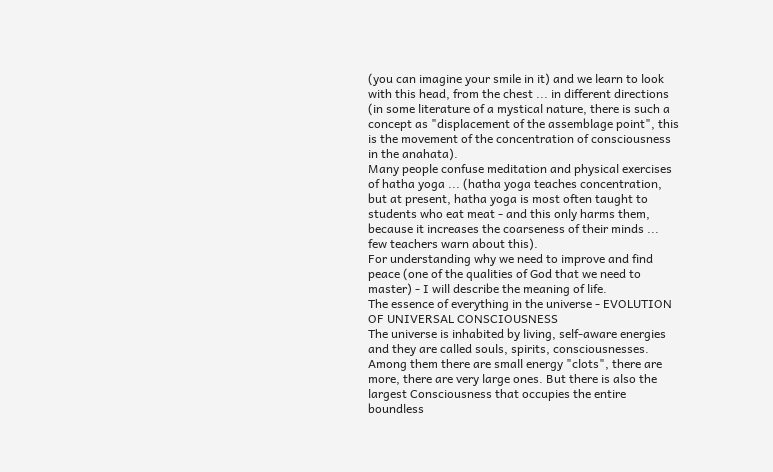(you can imagine your smile in it) and we learn to look with this head, from the chest ... in different directions (in some literature of a mystical nature, there is such a concept as "displacement of the assemblage point", this is the movement of the concentration of consciousness in the anahata).
Many people confuse meditation and physical exercises of hatha yoga ... (hatha yoga teaches concentration, but at present, hatha yoga is most often taught to students who eat meat - and this only harms them, because it increases the coarseness of their minds ... few teachers warn about this).
For understanding why we need to improve and find peace (one of the qualities of God that we need to master) - I will describe the meaning of life.
The essence of everything in the universe - EVOLUTION OF UNIVERSAL CONSCIOUSNESS
The universe is inhabited by living, self-aware energies and they are called souls, spirits, consciousnesses. Among them there are small energy "clots", there are more, there are very large ones. But there is also the largest Consciousness that occupies the entire boundless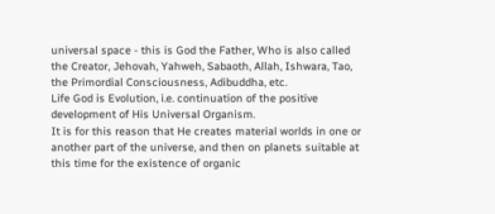universal space - this is God the Father, Who is also called the Creator, Jehovah, Yahweh, Sabaoth, Allah, Ishwara, Tao, the Primordial Consciousness, Adibuddha, etc.
Life God is Evolution, i.e. continuation of the positive development of His Universal Organism.
It is for this reason that He creates material worlds in one or another part of the universe, and then on planets suitable at this time for the existence of organic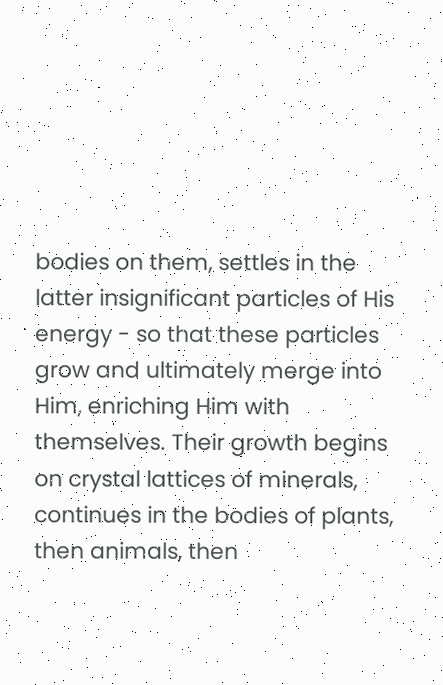bodies on them, settles in the latter insignificant particles of His energy - so that these particles grow and ultimately merge into Him, enriching Him with themselves. Their growth begins on crystal lattices of minerals, continues in the bodies of plants, then animals, then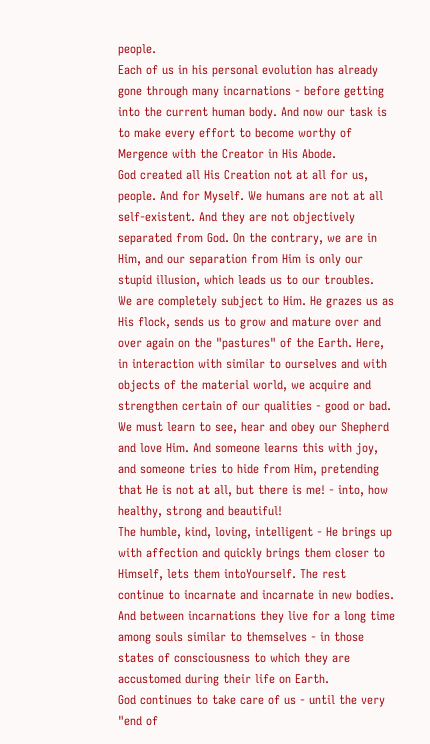people.
Each of us in his personal evolution has already gone through many incarnations - before getting into the current human body. And now our task is to make every effort to become worthy of Mergence with the Creator in His Abode.
God created all His Creation not at all for us, people. And for Myself. We humans are not at all self-existent. And they are not objectively separated from God. On the contrary, we are in Him, and our separation from Him is only our stupid illusion, which leads us to our troubles.
We are completely subject to Him. He grazes us as His flock, sends us to grow and mature over and over again on the "pastures" of the Earth. Here, in interaction with similar to ourselves and with objects of the material world, we acquire and strengthen certain of our qualities - good or bad. We must learn to see, hear and obey our Shepherd and love Him. And someone learns this with joy, and someone tries to hide from Him, pretending that He is not at all, but there is me! - into, how healthy, strong and beautiful!
The humble, kind, loving, intelligent - He brings up with affection and quickly brings them closer to Himself, lets them intoYourself. The rest continue to incarnate and incarnate in new bodies. And between incarnations they live for a long time among souls similar to themselves - in those states of consciousness to which they are accustomed during their life on Earth.
God continues to take care of us - until the very "end of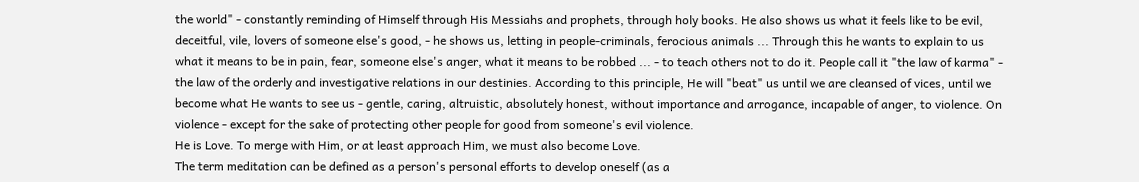the world" - constantly reminding of Himself through His Messiahs and prophets, through holy books. He also shows us what it feels like to be evil, deceitful, vile, lovers of someone else's good, - he shows us, letting in people-criminals, ferocious animals ... Through this he wants to explain to us what it means to be in pain, fear, someone else's anger, what it means to be robbed ... - to teach others not to do it. People call it "the law of karma" - the law of the orderly and investigative relations in our destinies. According to this principle, He will "beat" us until we are cleansed of vices, until we become what He wants to see us - gentle, caring, altruistic, absolutely honest, without importance and arrogance, incapable of anger, to violence. On violence - except for the sake of protecting other people for good from someone's evil violence.
He is Love. To merge with Him, or at least approach Him, we must also become Love.
The term meditation can be defined as a person's personal efforts to develop oneself (as a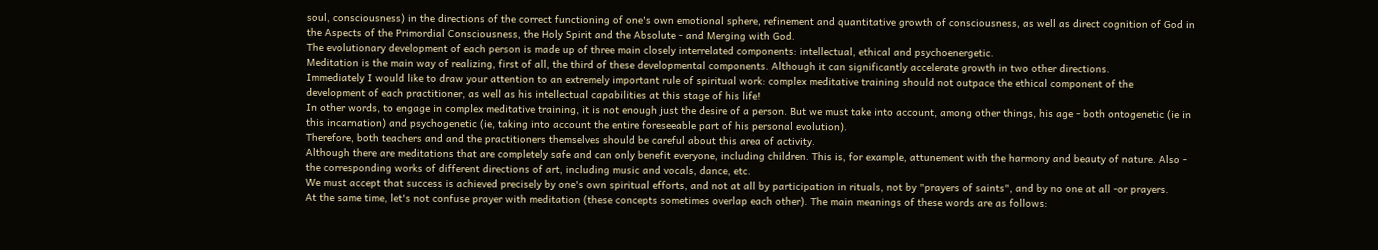soul, consciousness) in the directions of the correct functioning of one's own emotional sphere, refinement and quantitative growth of consciousness, as well as direct cognition of God in the Aspects of the Primordial Consciousness, the Holy Spirit and the Absolute - and Merging with God.
The evolutionary development of each person is made up of three main closely interrelated components: intellectual, ethical and psychoenergetic.
Meditation is the main way of realizing, first of all, the third of these developmental components. Although it can significantly accelerate growth in two other directions.
Immediately I would like to draw your attention to an extremely important rule of spiritual work: complex meditative training should not outpace the ethical component of the development of each practitioner, as well as his intellectual capabilities at this stage of his life!
In other words, to engage in complex meditative training, it is not enough just the desire of a person. But we must take into account, among other things, his age - both ontogenetic (ie in this incarnation) and psychogenetic (ie, taking into account the entire foreseeable part of his personal evolution).
Therefore, both teachers and and the practitioners themselves should be careful about this area of activity.
Although there are meditations that are completely safe and can only benefit everyone, including children. This is, for example, attunement with the harmony and beauty of nature. Also - the corresponding works of different directions of art, including music and vocals, dance, etc.
We must accept that success is achieved precisely by one's own spiritual efforts, and not at all by participation in rituals, not by "prayers of saints", and by no one at all -or prayers.
At the same time, let's not confuse prayer with meditation (these concepts sometimes overlap each other). The main meanings of these words are as follows: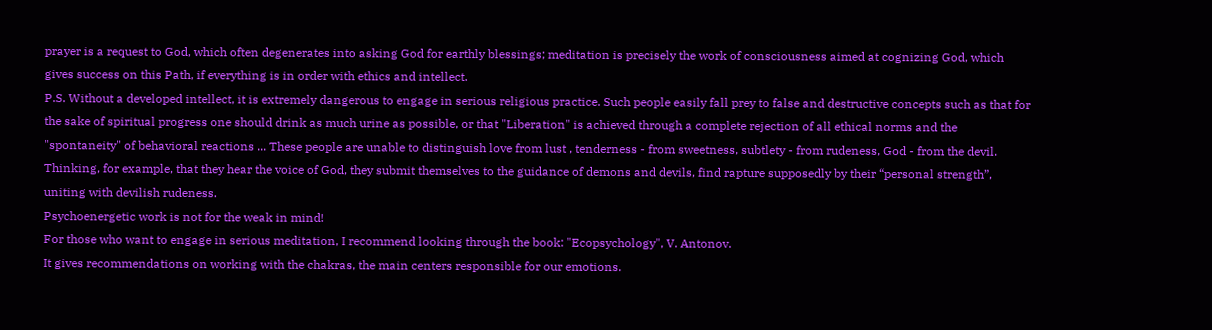prayer is a request to God, which often degenerates into asking God for earthly blessings; meditation is precisely the work of consciousness aimed at cognizing God, which gives success on this Path, if everything is in order with ethics and intellect.
P.S. Without a developed intellect, it is extremely dangerous to engage in serious religious practice. Such people easily fall prey to false and destructive concepts such as that for the sake of spiritual progress one should drink as much urine as possible, or that "Liberation" is achieved through a complete rejection of all ethical norms and the "spontaneity" of behavioral reactions ... These people are unable to distinguish love from lust , tenderness - from sweetness, subtlety - from rudeness, God - from the devil. Thinking, for example, that they hear the voice of God, they submit themselves to the guidance of demons and devils, find rapture supposedly by their “personal strength”, uniting with devilish rudeness.
Psychoenergetic work is not for the weak in mind!
For those who want to engage in serious meditation, I recommend looking through the book: "Ecopsychology", V. Antonov.
It gives recommendations on working with the chakras, the main centers responsible for our emotions.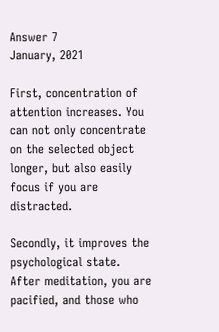Answer 7
January, 2021

First, concentration of attention increases. You can not only concentrate on the selected object longer, but also easily focus if you are distracted.

Secondly, it improves the psychological state. After meditation, you are pacified, and those who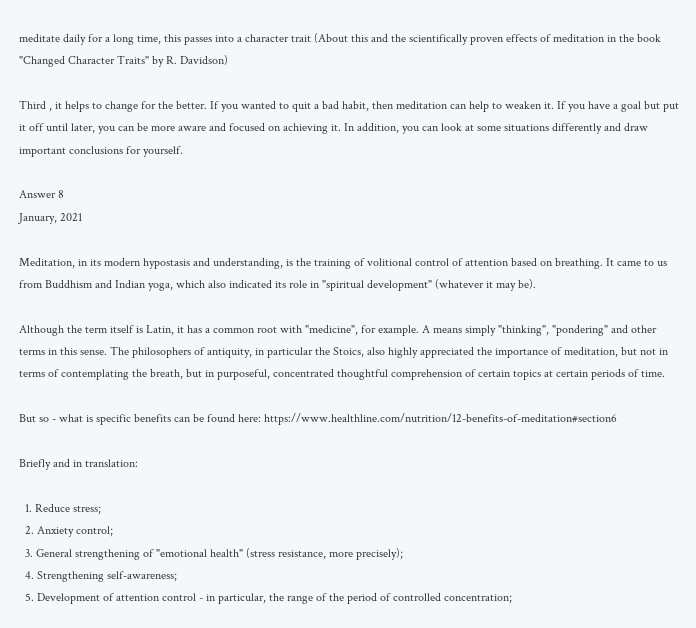meditate daily for a long time, this passes into a character trait (About this and the scientifically proven effects of meditation in the book "Changed Character Traits" by R. Davidson)

Third , it helps to change for the better. If you wanted to quit a bad habit, then meditation can help to weaken it. If you have a goal but put it off until later, you can be more aware and focused on achieving it. In addition, you can look at some situations differently and draw important conclusions for yourself.

Answer 8
January, 2021

Meditation, in its modern hypostasis and understanding, is the training of volitional control of attention based on breathing. It came to us from Buddhism and Indian yoga, which also indicated its role in "spiritual development" (whatever it may be).

Although the term itself is Latin, it has a common root with "medicine", for example. A means simply "thinking", "pondering" and other terms in this sense. The philosophers of antiquity, in particular the Stoics, also highly appreciated the importance of meditation, but not in terms of contemplating the breath, but in purposeful, concentrated thoughtful comprehension of certain topics at certain periods of time.

But so - what is specific benefits can be found here: https://www.healthline.com/nutrition/12-benefits-of-meditation#section6

Briefly and in translation:

  1. Reduce stress;
  2. Anxiety control;
  3. General strengthening of "emotional health" (stress resistance, more precisely);
  4. Strengthening self-awareness;
  5. Development of attention control - in particular, the range of the period of controlled concentration;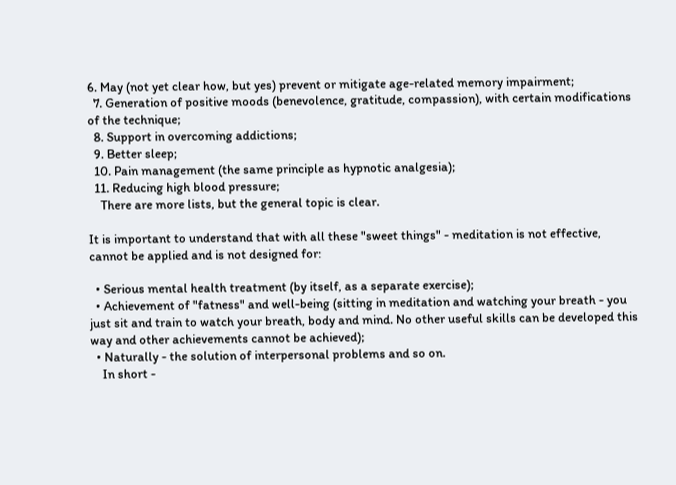6. May (not yet clear how, but yes) prevent or mitigate age-related memory impairment;
  7. Generation of positive moods (benevolence, gratitude, compassion), with certain modifications of the technique;
  8. Support in overcoming addictions;
  9. Better sleep;
  10. Pain management (the same principle as hypnotic analgesia);
  11. Reducing high blood pressure;
    There are more lists, but the general topic is clear.

It is important to understand that with all these "sweet things" - meditation is not effective, cannot be applied and is not designed for:

  • Serious mental health treatment (by itself, as a separate exercise);
  • Achievement of "fatness" and well-being (sitting in meditation and watching your breath - you just sit and train to watch your breath, body and mind. No other useful skills can be developed this way and other achievements cannot be achieved);
  • Naturally - the solution of interpersonal problems and so on.
    In short -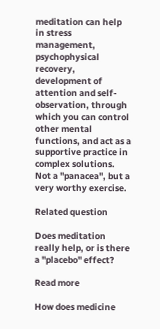meditation can help in stress management, psychophysical recovery, development of attention and self-observation, through which you can control other mental functions, and act as a supportive practice in complex solutions. Not a "panacea", but a very worthy exercise.

Related question

Does meditation really help, or is there a "placebo" effect?

Read more

How does medicine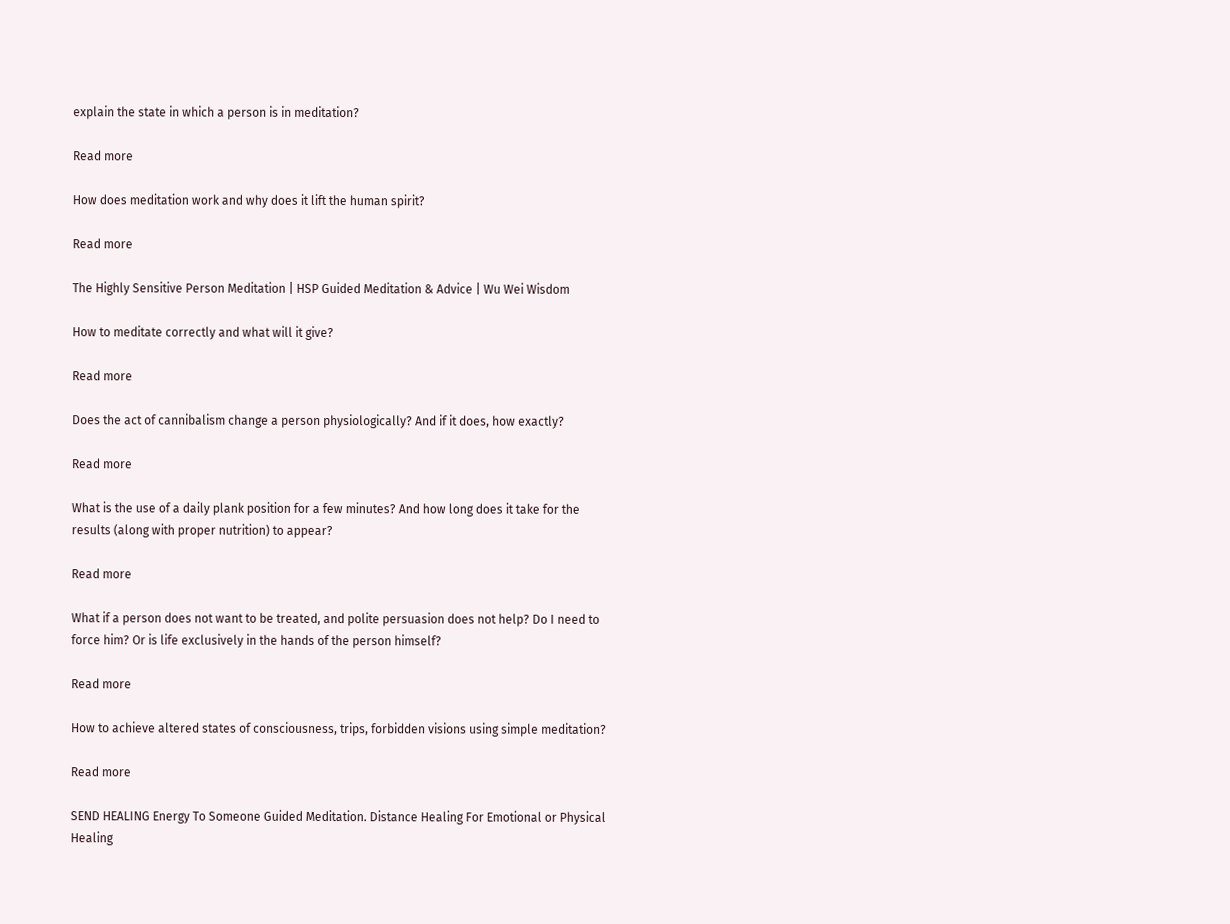explain the state in which a person is in meditation?

Read more

How does meditation work and why does it lift the human spirit?

Read more

The Highly Sensitive Person Meditation | HSP Guided Meditation & Advice | Wu Wei Wisdom

How to meditate correctly and what will it give?

Read more

Does the act of cannibalism change a person physiologically? And if it does, how exactly?

Read more

What is the use of a daily plank position for a few minutes? And how long does it take for the results (along with proper nutrition) to appear?

Read more

What if a person does not want to be treated, and polite persuasion does not help? Do I need to force him? Or is life exclusively in the hands of the person himself?

Read more

How to achieve altered states of consciousness, trips, forbidden visions using simple meditation?

Read more

SEND HEALING Energy To Someone Guided Meditation. Distance Healing For Emotional or Physical Healing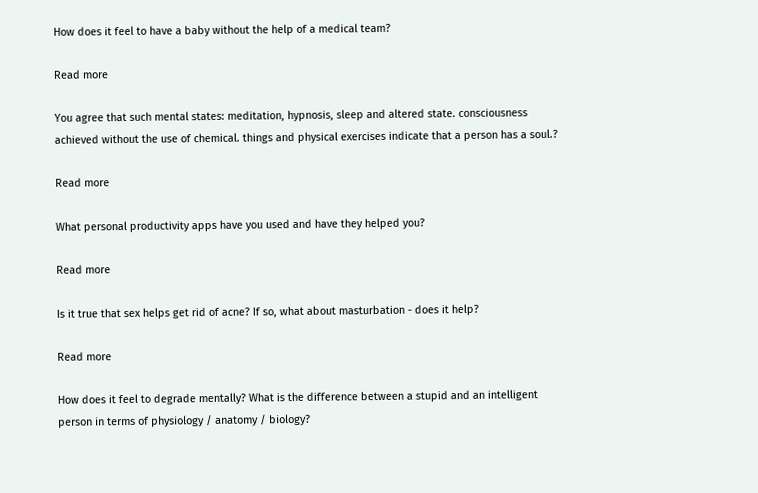How does it feel to have a baby without the help of a medical team?

Read more

You agree that such mental states: meditation, hypnosis, sleep and altered state. consciousness achieved without the use of chemical. things and physical exercises indicate that a person has a soul.?

Read more

What personal productivity apps have you used and have they helped you?

Read more

Is it true that sex helps get rid of acne? If so, what about masturbation - does it help?

Read more

How does it feel to degrade mentally? What is the difference between a stupid and an intelligent person in terms of physiology / anatomy / biology?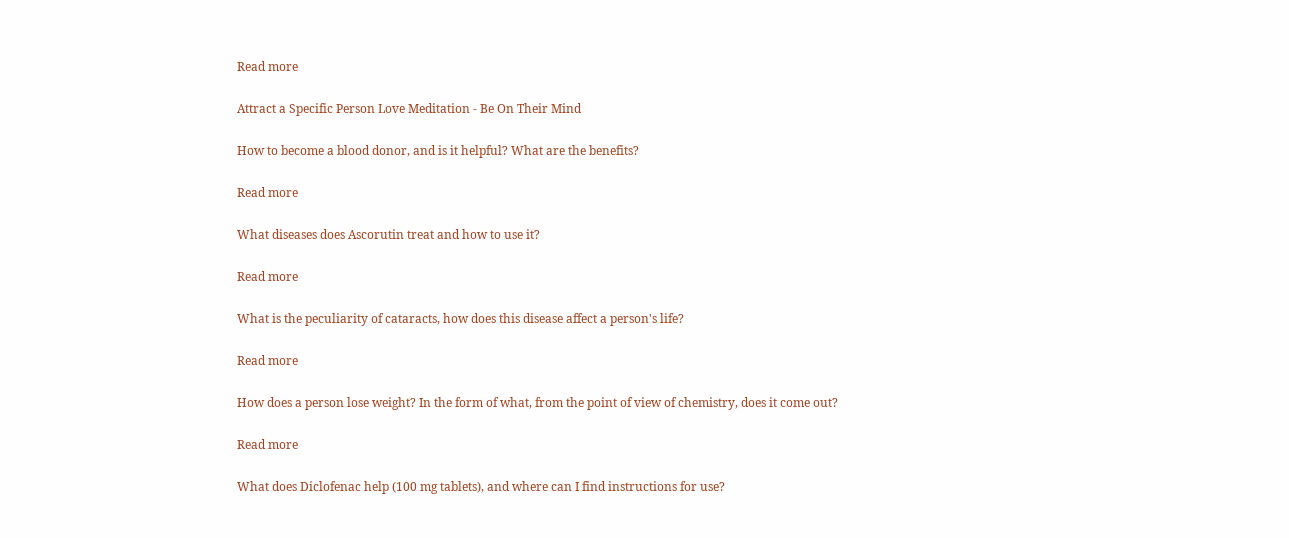Read more

Attract a Specific Person Love Meditation - Be On Their Mind

How to become a blood donor, and is it helpful? What are the benefits?

Read more

What diseases does Ascorutin treat and how to use it?

Read more

What is the peculiarity of cataracts, how does this disease affect a person's life?

Read more

How does a person lose weight? In the form of what, from the point of view of chemistry, does it come out?

Read more

What does Diclofenac help (100 mg tablets), and where can I find instructions for use?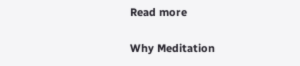Read more

Why Meditation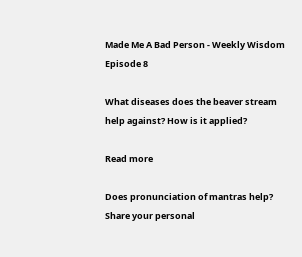Made Me A Bad Person - Weekly Wisdom Episode 8

What diseases does the beaver stream help against? How is it applied?

Read more

Does pronunciation of mantras help? Share your personal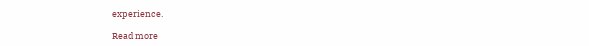experience.

Read more